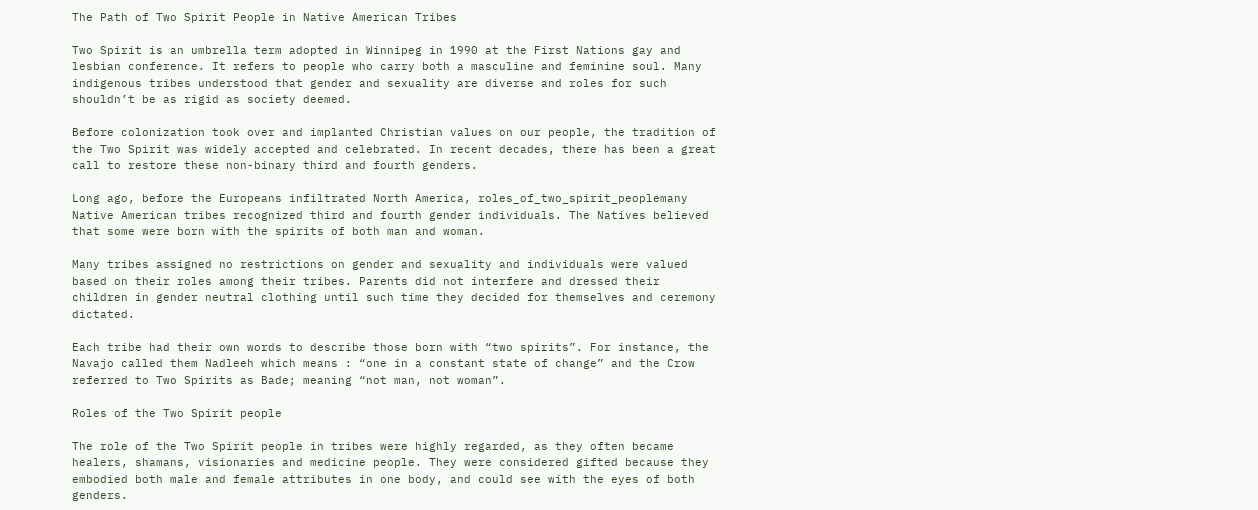The Path of Two Spirit People in Native American Tribes

Two Spirit is an umbrella term adopted in Winnipeg in 1990 at the First Nations gay and lesbian conference. It refers to people who carry both a masculine and feminine soul. Many indigenous tribes understood that gender and sexuality are diverse and roles for such shouldn’t be as rigid as society deemed.

Before colonization took over and implanted Christian values on our people, the tradition of the Two Spirit was widely accepted and celebrated. In recent decades, there has been a great call to restore these non-binary third and fourth genders.

Long ago, before the Europeans infiltrated North America, roles_of_two_spirit_peoplemany Native American tribes recognized third and fourth gender individuals. The Natives believed that some were born with the spirits of both man and woman.

Many tribes assigned no restrictions on gender and sexuality and individuals were valued based on their roles among their tribes. Parents did not interfere and dressed their children in gender neutral clothing until such time they decided for themselves and ceremony dictated.

Each tribe had their own words to describe those born with “two spirits”. For instance, the Navajo called them Nadleeh which means : “one in a constant state of change” and the Crow referred to Two Spirits as Bade; meaning “not man, not woman”.

Roles of the Two Spirit people

The role of the Two Spirit people in tribes were highly regarded, as they often became healers, shamans, visionaries and medicine people. They were considered gifted because they embodied both male and female attributes in one body, and could see with the eyes of both genders.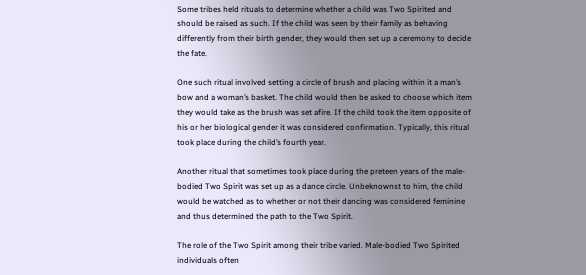Some tribes held rituals to determine whether a child was Two Spirited and should be raised as such. If the child was seen by their family as behaving differently from their birth gender, they would then set up a ceremony to decide the fate.

One such ritual involved setting a circle of brush and placing within it a man’s bow and a woman’s basket. The child would then be asked to choose which item they would take as the brush was set afire. If the child took the item opposite of his or her biological gender it was considered confirmation. Typically, this ritual took place during the child’s fourth year.

Another ritual that sometimes took place during the preteen years of the male-bodied Two Spirit was set up as a dance circle. Unbeknownst to him, the child would be watched as to whether or not their dancing was considered feminine and thus determined the path to the Two Spirit.

The role of the Two Spirit among their tribe varied. Male-bodied Two Spirited individuals often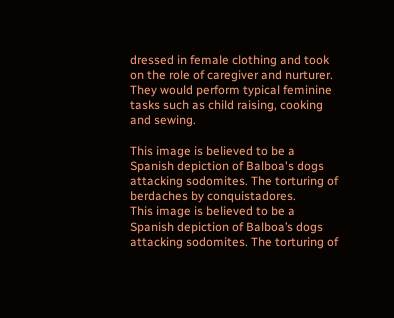dressed in female clothing and took on the role of caregiver and nurturer. They would perform typical feminine tasks such as child raising, cooking and sewing.

This image is believed to be a Spanish depiction of Balboa's dogs attacking sodomites. The torturing of berdaches by conquistadores.
This image is believed to be a Spanish depiction of Balboa’s dogs attacking sodomites. The torturing of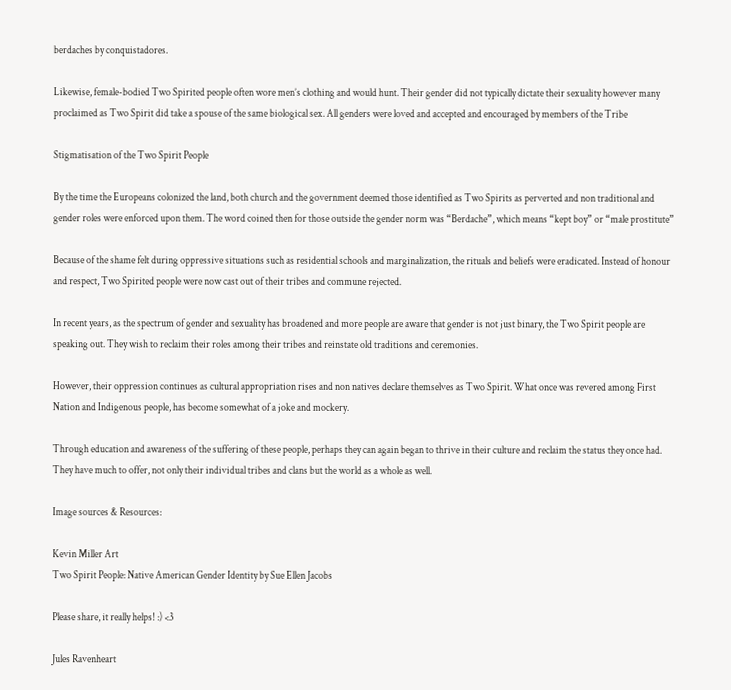berdaches by conquistadores.

Likewise, female-bodied Two Spirited people often wore men’s clothing and would hunt. Their gender did not typically dictate their sexuality however many proclaimed as Two Spirit did take a spouse of the same biological sex. All genders were loved and accepted and encouraged by members of the Tribe

Stigmatisation of the Two Spirit People

By the time the Europeans colonized the land, both church and the government deemed those identified as Two Spirits as perverted and non traditional and gender roles were enforced upon them. The word coined then for those outside the gender norm was “Berdache”, which means “kept boy” or “male prostitute”

Because of the shame felt during oppressive situations such as residential schools and marginalization, the rituals and beliefs were eradicated. Instead of honour and respect, Two Spirited people were now cast out of their tribes and commune rejected.

In recent years, as the spectrum of gender and sexuality has broadened and more people are aware that gender is not just binary, the Two Spirit people are speaking out. They wish to reclaim their roles among their tribes and reinstate old traditions and ceremonies.

However, their oppression continues as cultural appropriation rises and non natives declare themselves as Two Spirit. What once was revered among First Nation and Indigenous people, has become somewhat of a joke and mockery.

Through education and awareness of the suffering of these people, perhaps they can again began to thrive in their culture and reclaim the status they once had. They have much to offer, not only their individual tribes and clans but the world as a whole as well.

Image sources & Resources:

Kevin Miller Art
Two Spirit People: Native American Gender Identity by Sue Ellen Jacobs

Please share, it really helps! :) <3

Jules Ravenheart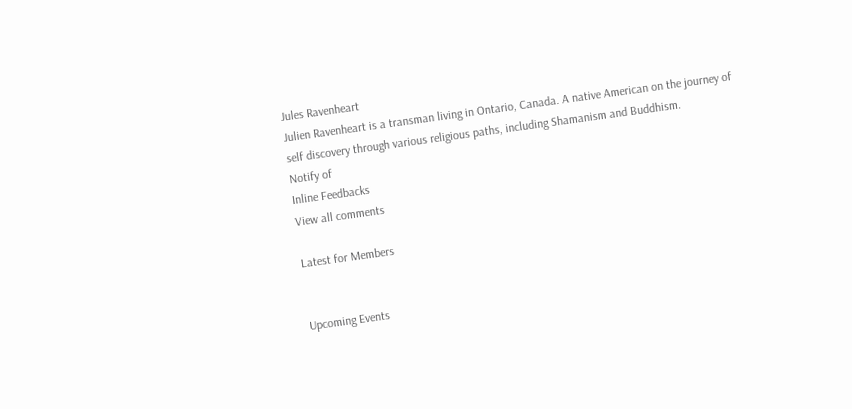Jules Ravenheart
Julien Ravenheart is a transman living in Ontario, Canada. A native American on the journey of self discovery through various religious paths, including Shamanism and Buddhism.
Notify of
Inline Feedbacks
View all comments

Latest for Members


Upcoming Events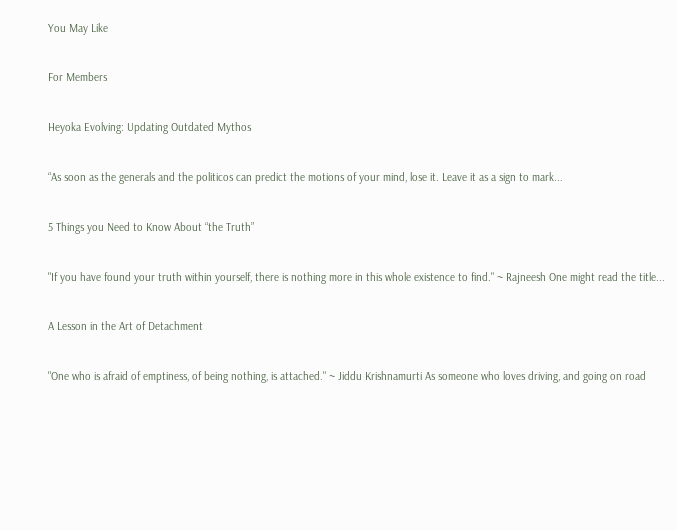You May Like

For Members

Heyoka Evolving: Updating Outdated Mythos

“As soon as the generals and the politicos can predict the motions of your mind, lose it. Leave it as a sign to mark...

5 Things you Need to Know About “the Truth”

"If you have found your truth within yourself, there is nothing more in this whole existence to find." ~ Rajneesh One might read the title...

A Lesson in the Art of Detachment

"One who is afraid of emptiness, of being nothing, is attached." ~ Jiddu Krishnamurti As someone who loves driving, and going on road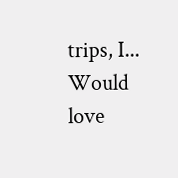trips, I...
Would love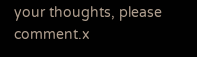your thoughts, please comment.x